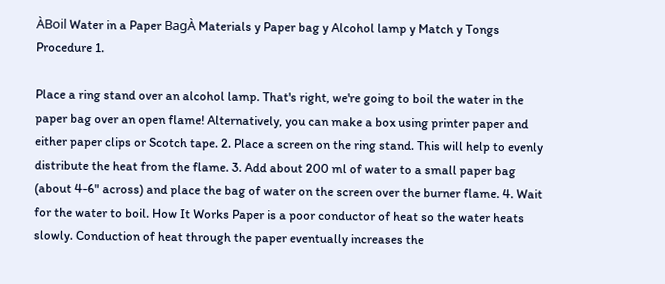ÀBoil Water in a Paper BagÀ Materials y Paper bag y Alcohol lamp y Match y Tongs Procedure 1.

Place a ring stand over an alcohol lamp. That's right, we're going to boil the water in the paper bag over an open flame! Alternatively, you can make a box using printer paper and either paper clips or Scotch tape. 2. Place a screen on the ring stand. This will help to evenly distribute the heat from the flame. 3. Add about 200 ml of water to a small paper bag (about 4-6" across) and place the bag of water on the screen over the burner flame. 4. Wait for the water to boil. How It Works Paper is a poor conductor of heat so the water heats slowly. Conduction of heat through the paper eventually increases the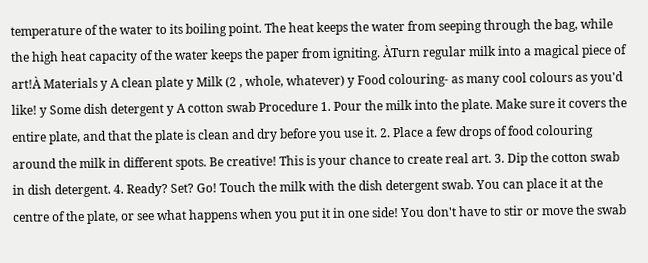temperature of the water to its boiling point. The heat keeps the water from seeping through the bag, while the high heat capacity of the water keeps the paper from igniting. ÀTurn regular milk into a magical piece of art!À Materials y A clean plate y Milk (2 , whole, whatever) y Food colouring- as many cool colours as you'd like! y Some dish detergent y A cotton swab Procedure 1. Pour the milk into the plate. Make sure it covers the entire plate, and that the plate is clean and dry before you use it. 2. Place a few drops of food colouring around the milk in different spots. Be creative! This is your chance to create real art. 3. Dip the cotton swab in dish detergent. 4. Ready? Set? Go! Touch the milk with the dish detergent swab. You can place it at the centre of the plate, or see what happens when you put it in one side! You don't have to stir or move the swab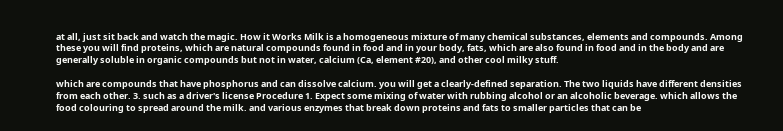at all, just sit back and watch the magic. How it Works Milk is a homogeneous mixture of many chemical substances, elements and compounds. Among these you will find proteins, which are natural compounds found in food and in your body, fats, which are also found in food and in the body and are generally soluble in organic compounds but not in water, calcium (Ca, element #20), and other cool milky stuff.

which are compounds that have phosphorus and can dissolve calcium. you will get a clearly-defined separation. The two liquids have different densities from each other. 3. such as a driver's license Procedure 1. Expect some mixing of water with rubbing alcohol or an alcoholic beverage. which allows the food colouring to spread around the milk. and various enzymes that break down proteins and fats to smaller particles that can be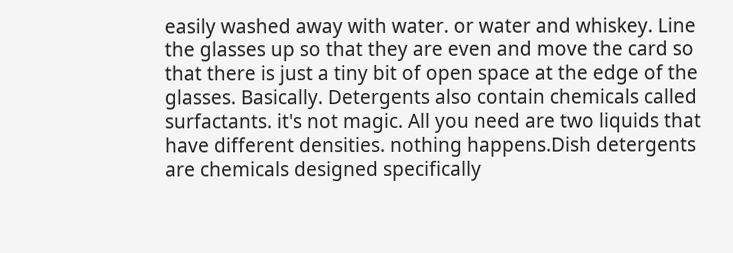easily washed away with water. or water and whiskey. Line the glasses up so that they are even and move the card so that there is just a tiny bit of open space at the edge of the glasses. Basically. Detergents also contain chemicals called surfactants. it's not magic. All you need are two liquids that have different densities. nothing happens.Dish detergents are chemicals designed specifically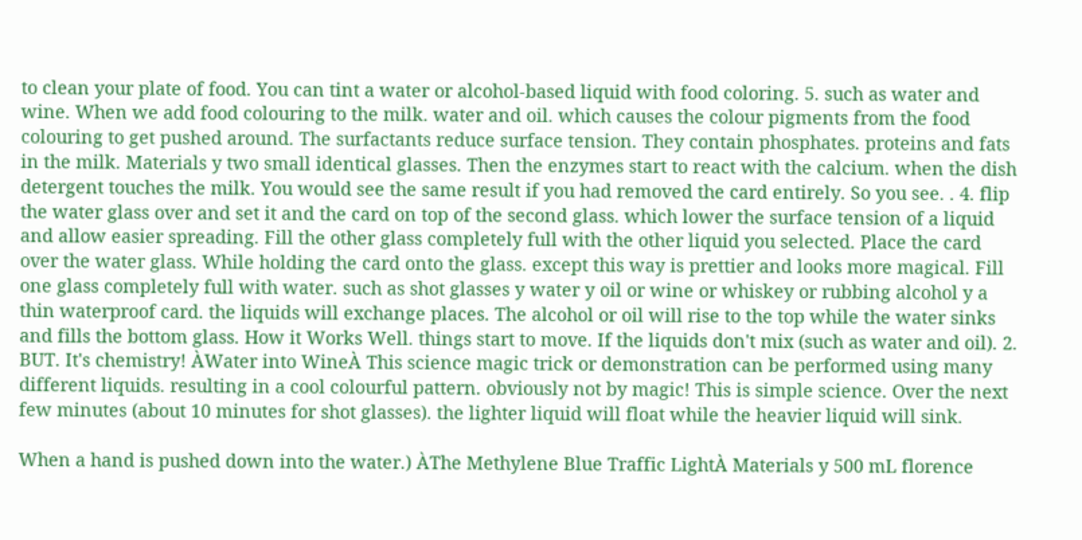to clean your plate of food. You can tint a water or alcohol-based liquid with food coloring. 5. such as water and wine. When we add food colouring to the milk. water and oil. which causes the colour pigments from the food colouring to get pushed around. The surfactants reduce surface tension. They contain phosphates. proteins and fats in the milk. Materials y two small identical glasses. Then the enzymes start to react with the calcium. when the dish detergent touches the milk. You would see the same result if you had removed the card entirely. So you see. . 4. flip the water glass over and set it and the card on top of the second glass. which lower the surface tension of a liquid and allow easier spreading. Fill the other glass completely full with the other liquid you selected. Place the card over the water glass. While holding the card onto the glass. except this way is prettier and looks more magical. Fill one glass completely full with water. such as shot glasses y water y oil or wine or whiskey or rubbing alcohol y a thin waterproof card. the liquids will exchange places. The alcohol or oil will rise to the top while the water sinks and fills the bottom glass. How it Works Well. things start to move. If the liquids don't mix (such as water and oil). 2. BUT. It's chemistry! ÀWater into WineÀ This science magic trick or demonstration can be performed using many different liquids. resulting in a cool colourful pattern. obviously not by magic! This is simple science. Over the next few minutes (about 10 minutes for shot glasses). the lighter liquid will float while the heavier liquid will sink.

When a hand is pushed down into the water.) ÀThe Methylene Blue Traffic LightÀ Materials y 500 mL florence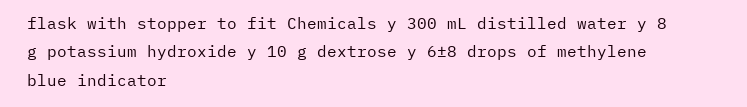flask with stopper to fit Chemicals y 300 mL distilled water y 8 g potassium hydroxide y 10 g dextrose y 6±8 drops of methylene blue indicator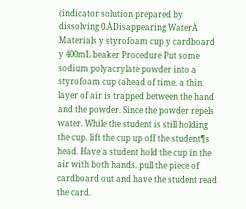(indicator solution prepared by dissolving 0.ÀDisappearing WaterÀ Materials y styrofoam cup y cardboard y 400mL beaker Procedure Put some sodium polyacrylate powder into a styrofoam cup (ahead of time. a thin layer of air is trapped between the hand and the powder. Since the powder repels water. While the student is still holding the cup. lift the cup up off the student¶s head. Have a student hold the cup in the air with both hands. pull the piece of cardboard out and have the student read the card.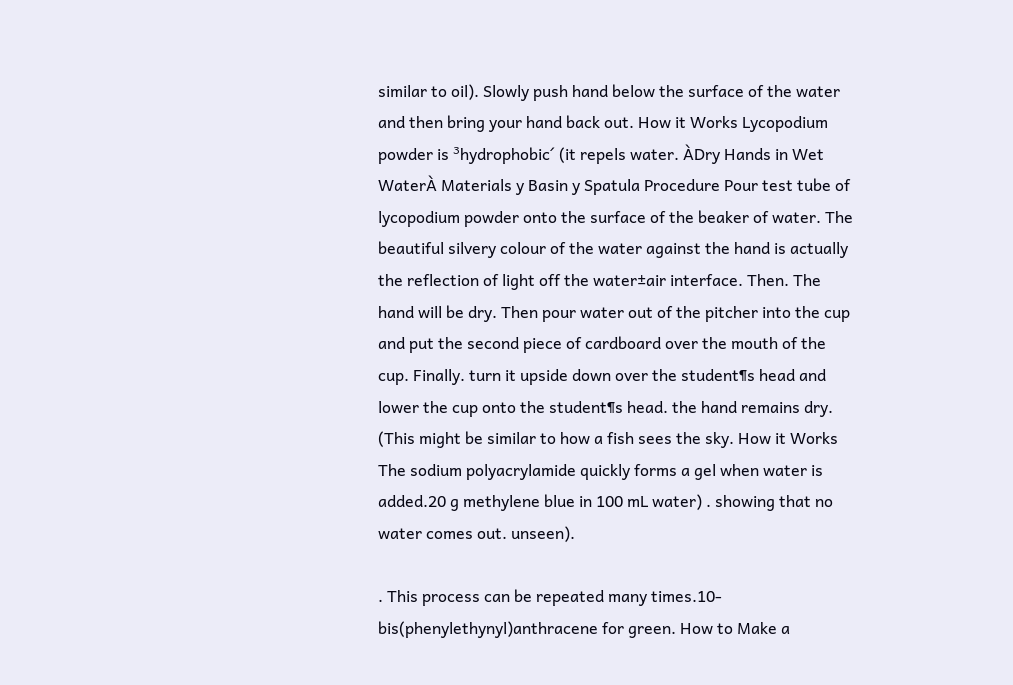similar to oil). Slowly push hand below the surface of the water and then bring your hand back out. How it Works Lycopodium powder is ³hydrophobic´ (it repels water. ÀDry Hands in Wet WaterÀ Materials y Basin y Spatula Procedure Pour test tube of lycopodium powder onto the surface of the beaker of water. The beautiful silvery colour of the water against the hand is actually the reflection of light off the water±air interface. Then. The hand will be dry. Then pour water out of the pitcher into the cup and put the second piece of cardboard over the mouth of the cup. Finally. turn it upside down over the student¶s head and lower the cup onto the student¶s head. the hand remains dry. (This might be similar to how a fish sees the sky. How it Works The sodium polyacrylamide quickly forms a gel when water is added.20 g methylene blue in 100 mL water) . showing that no water comes out. unseen).

. This process can be repeated many times.10-bis(phenylethynyl)anthracene for green. How to Make a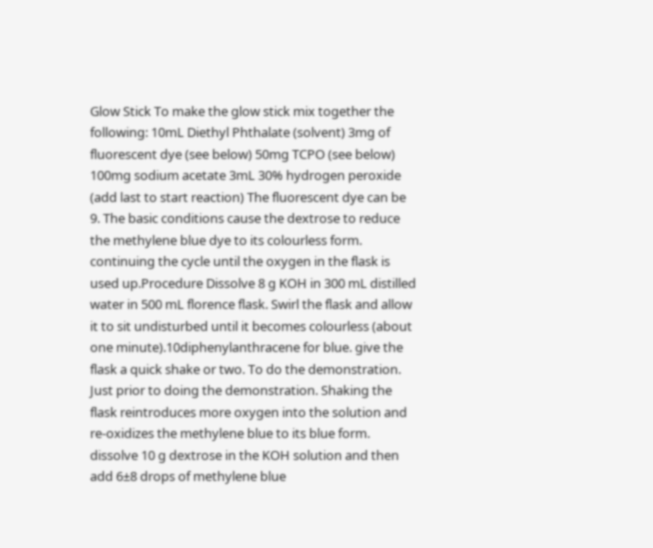Glow Stick To make the glow stick mix together the following: 10mL Diethyl Phthalate (solvent) 3mg of fluorescent dye (see below) 50mg TCPO (see below) 100mg sodium acetate 3mL 30% hydrogen peroxide (add last to start reaction) The fluorescent dye can be 9. The basic conditions cause the dextrose to reduce the methylene blue dye to its colourless form. continuing the cycle until the oxygen in the flask is used up.Procedure Dissolve 8 g KOH in 300 mL distilled water in 500 mL florence flask. Swirl the flask and allow it to sit undisturbed until it becomes colourless (about one minute).10diphenylanthracene for blue. give the flask a quick shake or two. To do the demonstration. Just prior to doing the demonstration. Shaking the flask reintroduces more oxygen into the solution and re-oxidizes the methylene blue to its blue form. dissolve 10 g dextrose in the KOH solution and then add 6±8 drops of methylene blue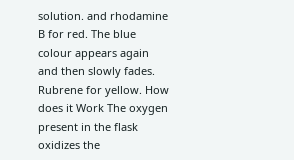solution. and rhodamine B for red. The blue colour appears again and then slowly fades. Rubrene for yellow. How does it Work The oxygen present in the flask oxidizes the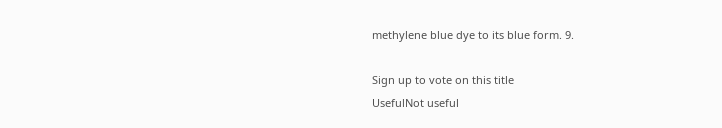methylene blue dye to its blue form. 9.

Sign up to vote on this title
UsefulNot useful